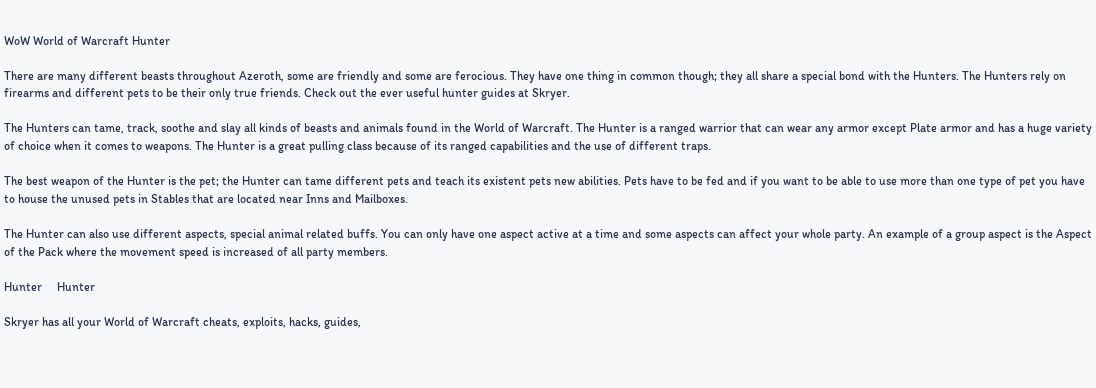WoW World of Warcraft Hunter

There are many different beasts throughout Azeroth, some are friendly and some are ferocious. They have one thing in common though; they all share a special bond with the Hunters. The Hunters rely on firearms and different pets to be their only true friends. Check out the ever useful hunter guides at Skryer.

The Hunters can tame, track, soothe and slay all kinds of beasts and animals found in the World of Warcraft. The Hunter is a ranged warrior that can wear any armor except Plate armor and has a huge variety of choice when it comes to weapons. The Hunter is a great pulling class because of its ranged capabilities and the use of different traps.

The best weapon of the Hunter is the pet; the Hunter can tame different pets and teach its existent pets new abilities. Pets have to be fed and if you want to be able to use more than one type of pet you have to house the unused pets in Stables that are located near Inns and Mailboxes.

The Hunter can also use different aspects, special animal related buffs. You can only have one aspect active at a time and some aspects can affect your whole party. An example of a group aspect is the Aspect of the Pack where the movement speed is increased of all party members.

Hunter     Hunter

Skryer has all your World of Warcraft cheats, exploits, hacks, guides,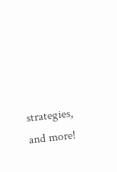strategies, and more!